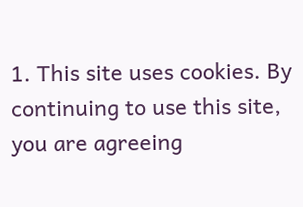1. This site uses cookies. By continuing to use this site, you are agreeing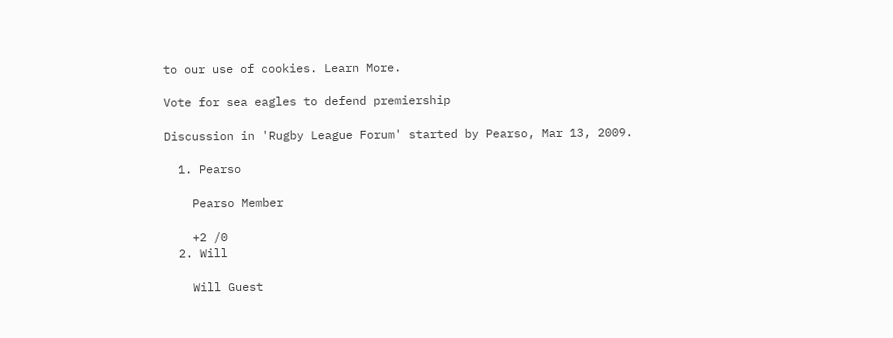to our use of cookies. Learn More.

Vote for sea eagles to defend premiership

Discussion in 'Rugby League Forum' started by Pearso, Mar 13, 2009.

  1. Pearso

    Pearso Member

    +2 /0
  2. Will

    Will Guest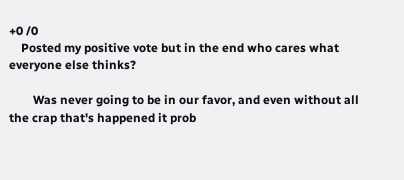+0 /0
    Posted my positive vote but in the end who cares what everyone else thinks?

        Was never going to be in our favor, and even without all the crap that's happened it prob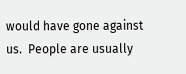would have gone against us.  People are usually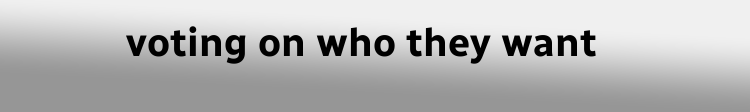voting on who they want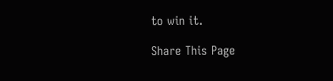to win it.

Share This Page